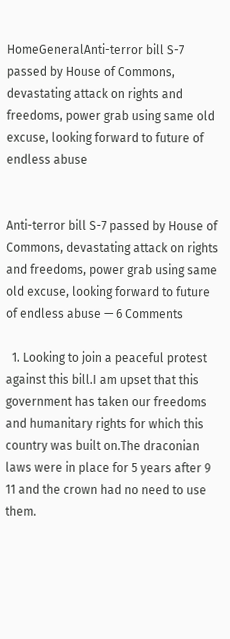HomeGeneralAnti-terror bill S-7 passed by House of Commons, devastating attack on rights and freedoms, power grab using same old excuse, looking forward to future of endless abuse


Anti-terror bill S-7 passed by House of Commons, devastating attack on rights and freedoms, power grab using same old excuse, looking forward to future of endless abuse — 6 Comments

  1. Looking to join a peaceful protest against this bill.I am upset that this government has taken our freedoms and humanitary rights for which this country was built on.The draconian laws were in place for 5 years after 9 11 and the crown had no need to use them.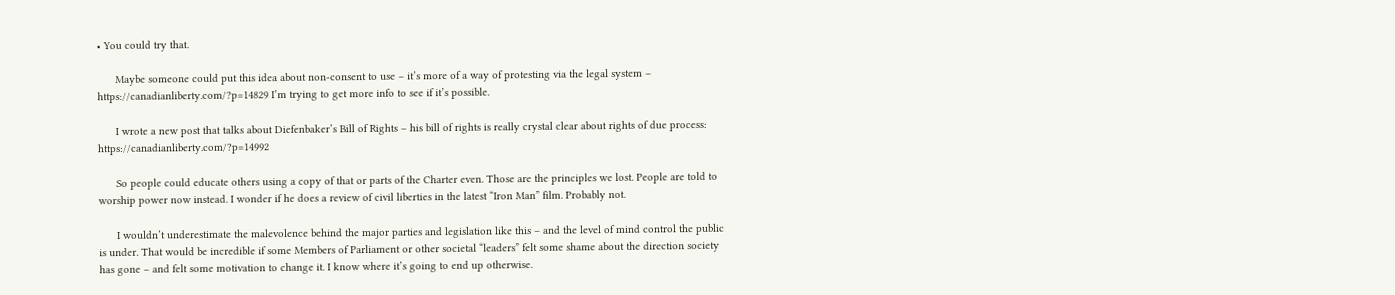• You could try that.

      Maybe someone could put this idea about non-consent to use – it’s more of a way of protesting via the legal system – https://canadianliberty.com/?p=14829 I’m trying to get more info to see if it’s possible.

      I wrote a new post that talks about Diefenbaker’s Bill of Rights – his bill of rights is really crystal clear about rights of due process: https://canadianliberty.com/?p=14992

      So people could educate others using a copy of that or parts of the Charter even. Those are the principles we lost. People are told to worship power now instead. I wonder if he does a review of civil liberties in the latest “Iron Man” film. Probably not.

      I wouldn’t underestimate the malevolence behind the major parties and legislation like this – and the level of mind control the public is under. That would be incredible if some Members of Parliament or other societal “leaders” felt some shame about the direction society has gone – and felt some motivation to change it. I know where it’s going to end up otherwise.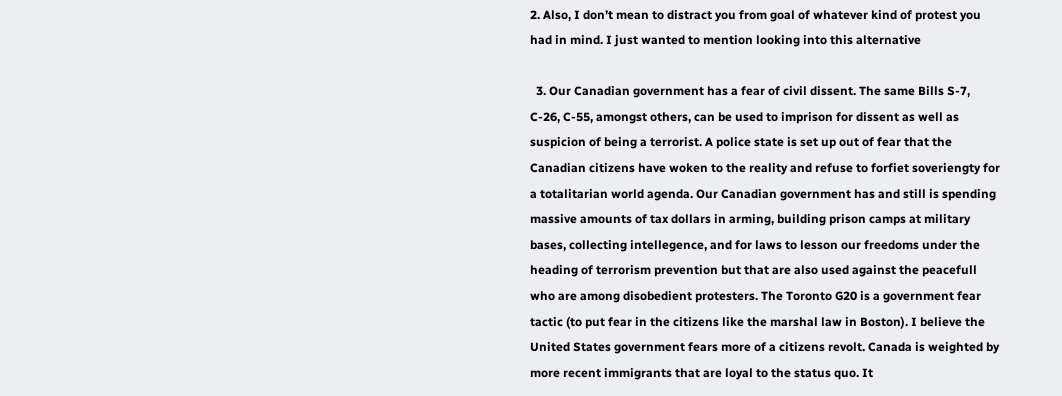2. Also, I don’t mean to distract you from goal of whatever kind of protest you had in mind. I just wanted to mention looking into this alternative

  3. Our Canadian government has a fear of civil dissent. The same Bills S-7, C-26, C-55, amongst others, can be used to imprison for dissent as well as suspicion of being a terrorist. A police state is set up out of fear that the Canadian citizens have woken to the reality and refuse to forfiet soveriengty for a totalitarian world agenda. Our Canadian government has and still is spending massive amounts of tax dollars in arming, building prison camps at military bases, collecting intellegence, and for laws to lesson our freedoms under the heading of terrorism prevention but that are also used against the peacefull who are among disobedient protesters. The Toronto G20 is a government fear tactic (to put fear in the citizens like the marshal law in Boston). I believe the United States government fears more of a citizens revolt. Canada is weighted by more recent immigrants that are loyal to the status quo. It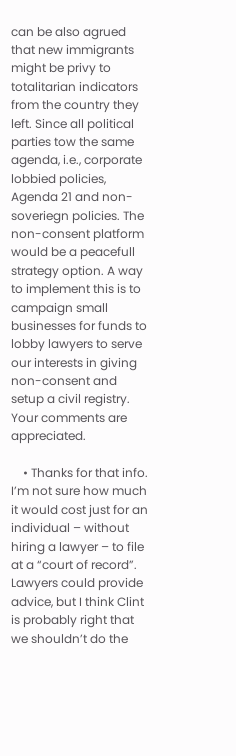can be also agrued that new immigrants might be privy to totalitarian indicators from the country they left. Since all political parties tow the same agenda, i.e., corporate lobbied policies, Agenda 21 and non-soveriegn policies. The non-consent platform would be a peacefull strategy option. A way to implement this is to campaign small businesses for funds to lobby lawyers to serve our interests in giving non-consent and setup a civil registry. Your comments are appreciated.

    • Thanks for that info. I’m not sure how much it would cost just for an individual – without hiring a lawyer – to file at a “court of record”. Lawyers could provide advice, but I think Clint is probably right that we shouldn’t do the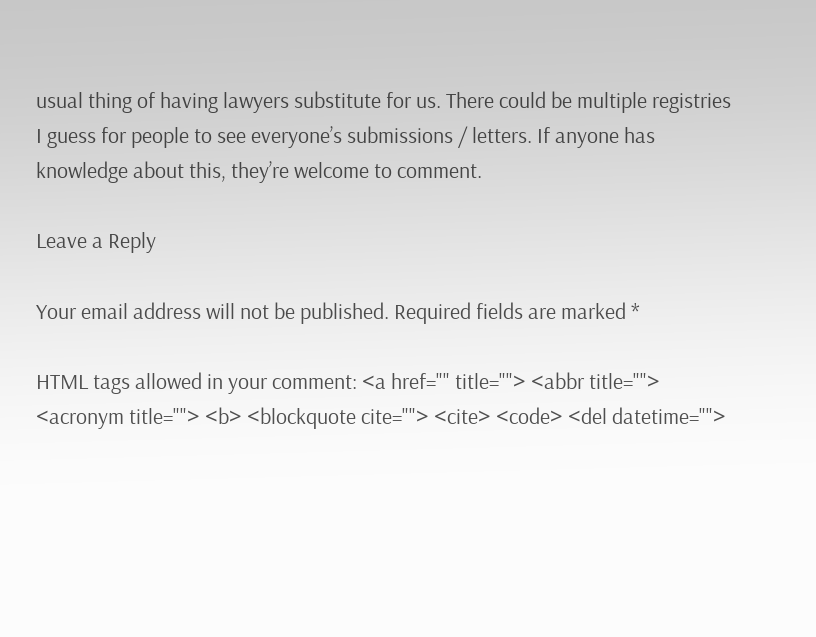usual thing of having lawyers substitute for us. There could be multiple registries I guess for people to see everyone’s submissions / letters. If anyone has knowledge about this, they’re welcome to comment.

Leave a Reply

Your email address will not be published. Required fields are marked *

HTML tags allowed in your comment: <a href="" title=""> <abbr title=""> <acronym title=""> <b> <blockquote cite=""> <cite> <code> <del datetime="">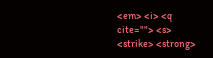<em> <i> <q cite=""> <s> <strike> <strong>